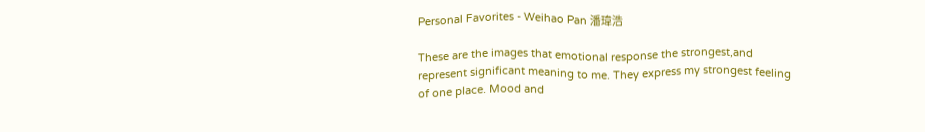Personal Favorites - Weihao Pan 潘瑋浩

These are the images that emotional response the strongest,and represent significant meaning to me. They express my strongest feeling of one place. Mood and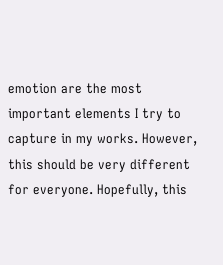emotion are the most important elements I try to capture in my works. However, this should be very different for everyone. Hopefully, this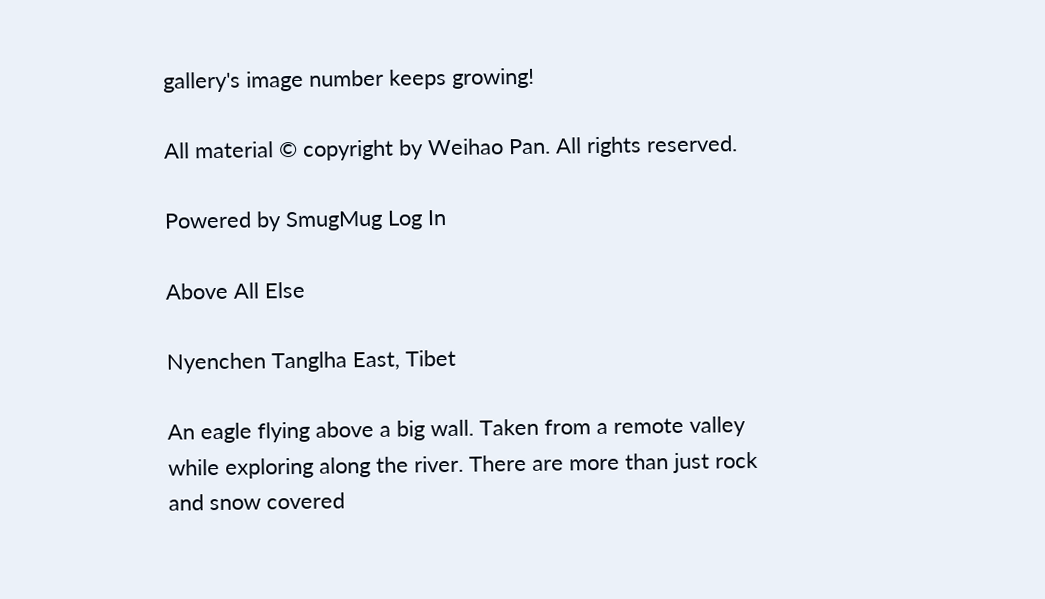gallery's image number keeps growing!

All material © copyright by Weihao Pan. All rights reserved.

Powered by SmugMug Log In

Above All Else

Nyenchen Tanglha East, Tibet

An eagle flying above a big wall. Taken from a remote valley while exploring along the river. There are more than just rock and snow covered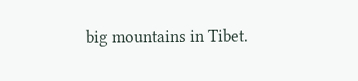big mountains in Tibet.